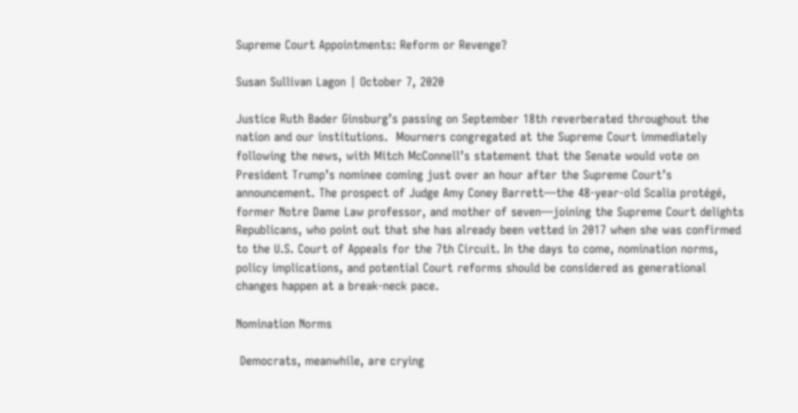Supreme Court Appointments: Reform or Revenge?

Susan Sullivan Lagon | October 7, 2020

Justice Ruth Bader Ginsburg’s passing on September 18th reverberated throughout the nation and our institutions.  Mourners congregated at the Supreme Court immediately following the news, with Mitch McConnell’s statement that the Senate would vote on President Trump’s nominee coming just over an hour after the Supreme Court’s announcement. The prospect of Judge Amy Coney Barrett—the 48-year-old Scalia protégé, former Notre Dame Law professor, and mother of seven—joining the Supreme Court delights Republicans, who point out that she has already been vetted in 2017 when she was confirmed to the U.S. Court of Appeals for the 7th Circuit. In the days to come, nomination norms, policy implications, and potential Court reforms should be considered as generational changes happen at a break-neck pace.

Nomination Norms

 Democrats, meanwhile, are crying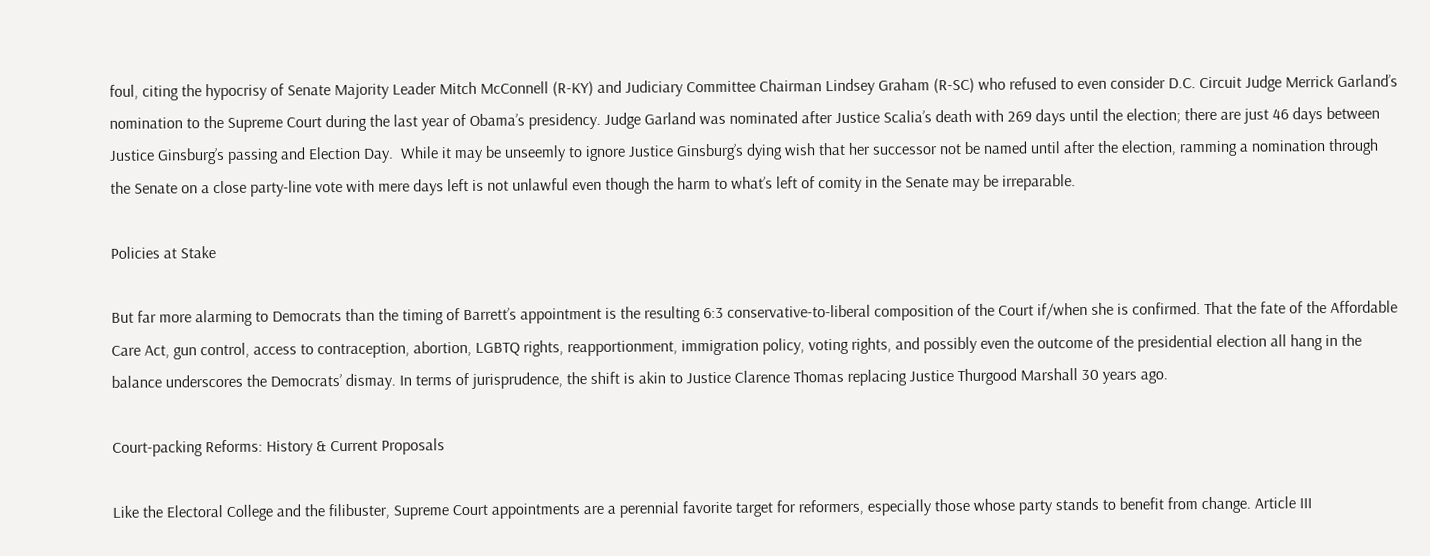foul, citing the hypocrisy of Senate Majority Leader Mitch McConnell (R-KY) and Judiciary Committee Chairman Lindsey Graham (R-SC) who refused to even consider D.C. Circuit Judge Merrick Garland’s nomination to the Supreme Court during the last year of Obama’s presidency. Judge Garland was nominated after Justice Scalia’s death with 269 days until the election; there are just 46 days between Justice Ginsburg’s passing and Election Day.  While it may be unseemly to ignore Justice Ginsburg’s dying wish that her successor not be named until after the election, ramming a nomination through the Senate on a close party-line vote with mere days left is not unlawful even though the harm to what’s left of comity in the Senate may be irreparable.

Policies at Stake

But far more alarming to Democrats than the timing of Barrett’s appointment is the resulting 6:3 conservative-to-liberal composition of the Court if/when she is confirmed. That the fate of the Affordable Care Act, gun control, access to contraception, abortion, LGBTQ rights, reapportionment, immigration policy, voting rights, and possibly even the outcome of the presidential election all hang in the balance underscores the Democrats’ dismay. In terms of jurisprudence, the shift is akin to Justice Clarence Thomas replacing Justice Thurgood Marshall 30 years ago.

Court-packing Reforms: History & Current Proposals

Like the Electoral College and the filibuster, Supreme Court appointments are a perennial favorite target for reformers, especially those whose party stands to benefit from change. Article III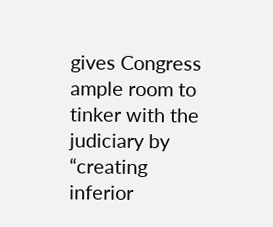gives Congress ample room to tinker with the judiciary by “creating inferior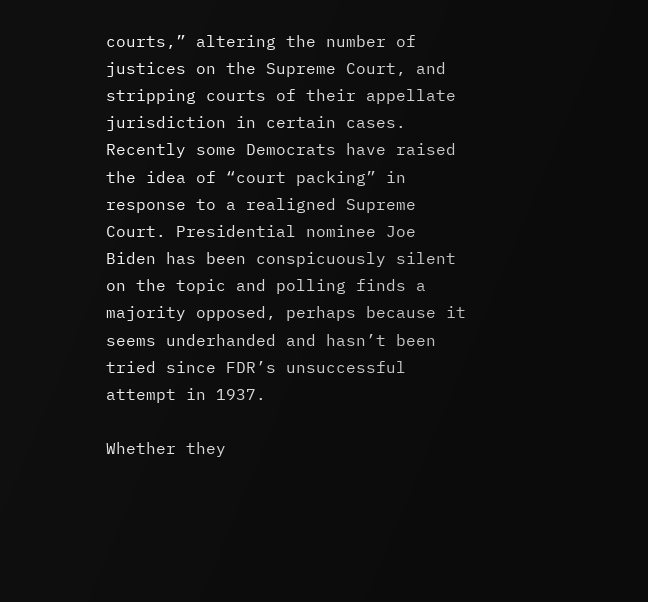courts,” altering the number of justices on the Supreme Court, and stripping courts of their appellate jurisdiction in certain cases. Recently some Democrats have raised the idea of “court packing” in response to a realigned Supreme Court. Presidential nominee Joe Biden has been conspicuously silent on the topic and polling finds a majority opposed, perhaps because it seems underhanded and hasn’t been tried since FDR’s unsuccessful attempt in 1937.

Whether they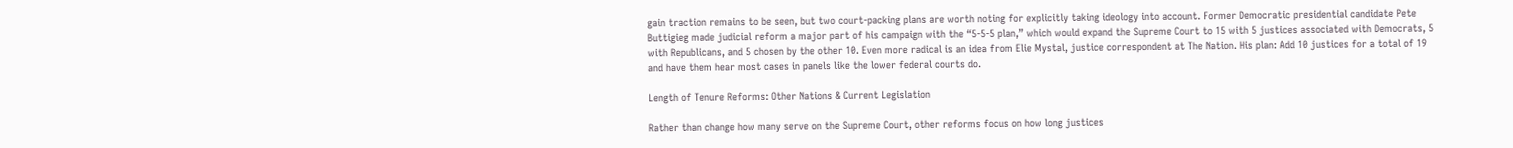gain traction remains to be seen, but two court-packing plans are worth noting for explicitly taking ideology into account. Former Democratic presidential candidate Pete Buttigieg made judicial reform a major part of his campaign with the “5-5-5 plan,” which would expand the Supreme Court to 15 with 5 justices associated with Democrats, 5 with Republicans, and 5 chosen by the other 10. Even more radical is an idea from Elie Mystal, justice correspondent at The Nation. His plan: Add 10 justices for a total of 19 and have them hear most cases in panels like the lower federal courts do.

Length of Tenure Reforms: Other Nations & Current Legislation

Rather than change how many serve on the Supreme Court, other reforms focus on how long justices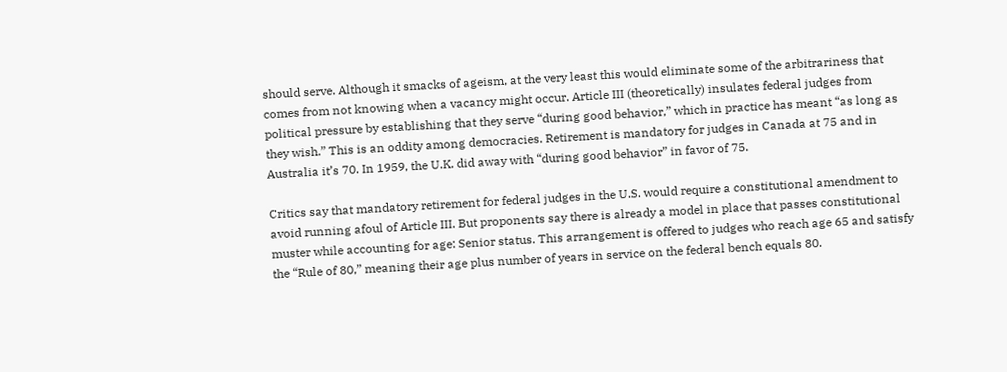should serve. Although it smacks of ageism, at the very least this would eliminate some of the arbitrariness that comes from not knowing when a vacancy might occur. Article III (theoretically) insulates federal judges from political pressure by establishing that they serve “during good behavior,” which in practice has meant “as long as they wish.” This is an oddity among democracies. Retirement is mandatory for judges in Canada at 75 and in Australia it’s 70. In 1959, the U.K. did away with “during good behavior” in favor of 75.

Critics say that mandatory retirement for federal judges in the U.S. would require a constitutional amendment to avoid running afoul of Article III. But proponents say there is already a model in place that passes constitutional muster while accounting for age: Senior status. This arrangement is offered to judges who reach age 65 and satisfy the “Rule of 80,” meaning their age plus number of years in service on the federal bench equals 80.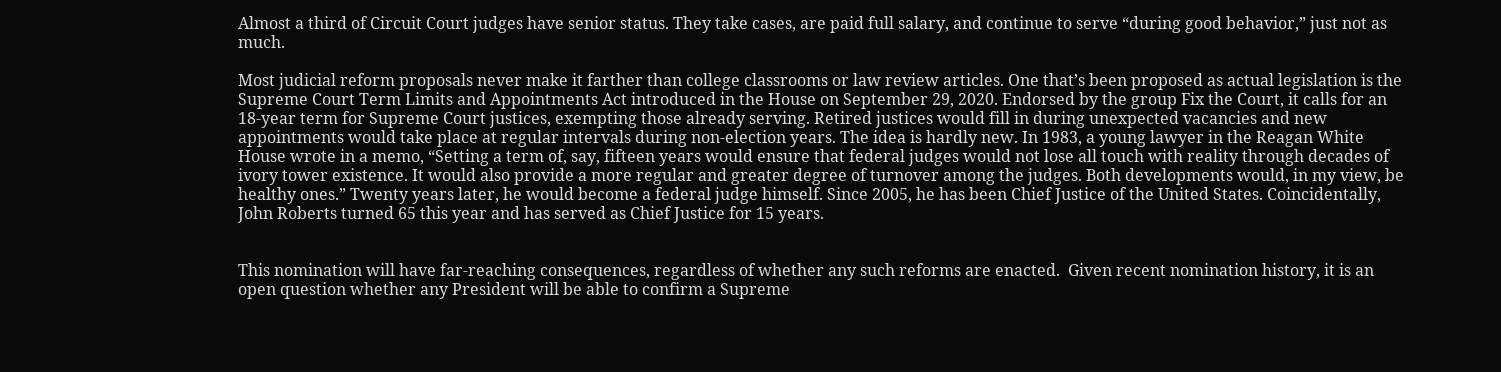Almost a third of Circuit Court judges have senior status. They take cases, are paid full salary, and continue to serve “during good behavior,” just not as much.

Most judicial reform proposals never make it farther than college classrooms or law review articles. One that’s been proposed as actual legislation is the Supreme Court Term Limits and Appointments Act introduced in the House on September 29, 2020. Endorsed by the group Fix the Court, it calls for an 18-year term for Supreme Court justices, exempting those already serving. Retired justices would fill in during unexpected vacancies and new appointments would take place at regular intervals during non-election years. The idea is hardly new. In 1983, a young lawyer in the Reagan White House wrote in a memo, “Setting a term of, say, fifteen years would ensure that federal judges would not lose all touch with reality through decades of ivory tower existence. It would also provide a more regular and greater degree of turnover among the judges. Both developments would, in my view, be healthy ones.” Twenty years later, he would become a federal judge himself. Since 2005, he has been Chief Justice of the United States. Coincidentally, John Roberts turned 65 this year and has served as Chief Justice for 15 years.


This nomination will have far-reaching consequences, regardless of whether any such reforms are enacted.  Given recent nomination history, it is an open question whether any President will be able to confirm a Supreme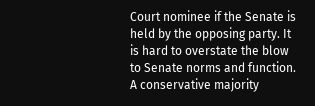Court nominee if the Senate is held by the opposing party. It is hard to overstate the blow to Senate norms and function.  A conservative majority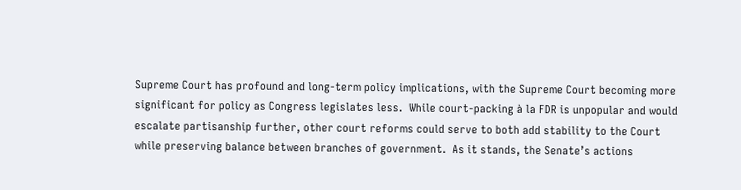Supreme Court has profound and long-term policy implications, with the Supreme Court becoming more significant for policy as Congress legislates less.  While court-packing à la FDR is unpopular and would escalate partisanship further, other court reforms could serve to both add stability to the Court while preserving balance between branches of government.  As it stands, the Senate’s actions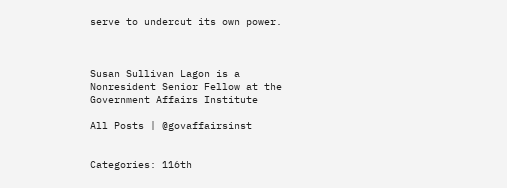serve to undercut its own power.



Susan Sullivan Lagon is a Nonresident Senior Fellow at the Government Affairs Institute

All Posts | @govaffairsinst


Categories: 116th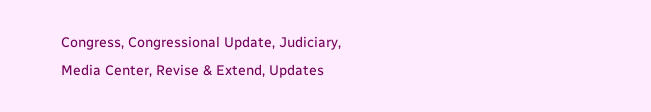Congress, Congressional Update, Judiciary, Media Center, Revise & Extend, Updates